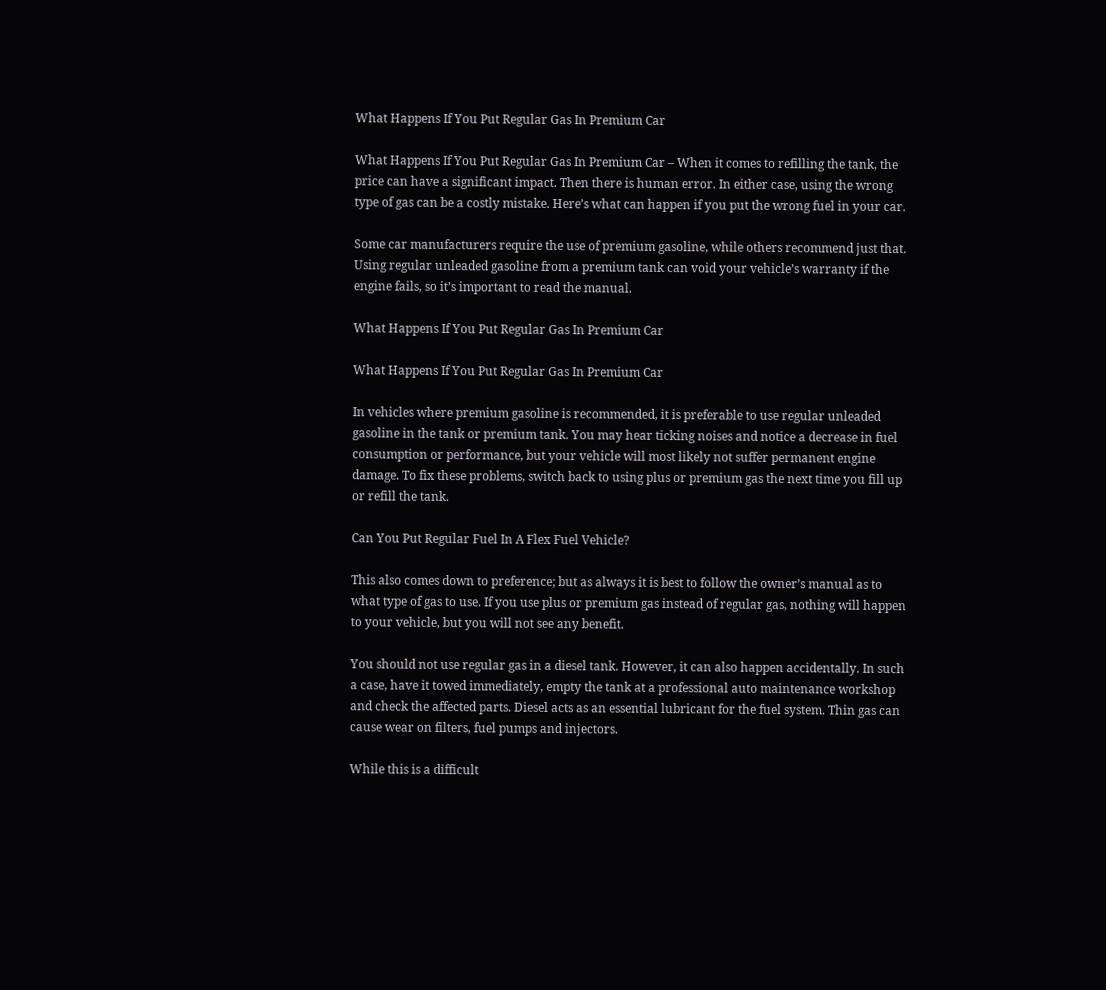What Happens If You Put Regular Gas In Premium Car

What Happens If You Put Regular Gas In Premium Car – When it comes to refilling the tank, the price can have a significant impact. Then there is human error. In either case, using the wrong type of gas can be a costly mistake. Here’s what can happen if you put the wrong fuel in your car.

Some car manufacturers require the use of premium gasoline, while others recommend just that. Using regular unleaded gasoline from a premium tank can void your vehicle’s warranty if the engine fails, so it’s important to read the manual.

What Happens If You Put Regular Gas In Premium Car

What Happens If You Put Regular Gas In Premium Car

In vehicles where premium gasoline is recommended, it is preferable to use regular unleaded gasoline in the tank or premium tank. You may hear ticking noises and notice a decrease in fuel consumption or performance, but your vehicle will most likely not suffer permanent engine damage. To fix these problems, switch back to using plus or premium gas the next time you fill up or refill the tank.

Can You Put Regular Fuel In A Flex Fuel Vehicle?

This also comes down to preference; but as always it is best to follow the owner’s manual as to what type of gas to use. If you use plus or premium gas instead of regular gas, nothing will happen to your vehicle, but you will not see any benefit.

You should not use regular gas in a diesel tank. However, it can also happen accidentally. In such a case, have it towed immediately, empty the tank at a professional auto maintenance workshop and check the affected parts. Diesel acts as an essential lubricant for the fuel system. Thin gas can cause wear on filters, fuel pumps and injectors.

While this is a difficult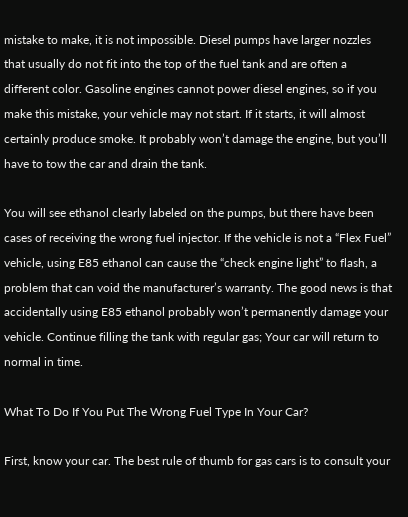mistake to make, it is not impossible. Diesel pumps have larger nozzles that usually do not fit into the top of the fuel tank and are often a different color. Gasoline engines cannot power diesel engines, so if you make this mistake, your vehicle may not start. If it starts, it will almost certainly produce smoke. It probably won’t damage the engine, but you’ll have to tow the car and drain the tank.

You will see ethanol clearly labeled on the pumps, but there have been cases of receiving the wrong fuel injector. If the vehicle is not a “Flex Fuel” vehicle, using E85 ethanol can cause the “check engine light” to flash, a problem that can void the manufacturer’s warranty. The good news is that accidentally using E85 ethanol probably won’t permanently damage your vehicle. Continue filling the tank with regular gas; Your car will return to normal in time.

What To Do If You Put The Wrong Fuel Type In Your Car?

First, know your car. The best rule of thumb for gas cars is to consult your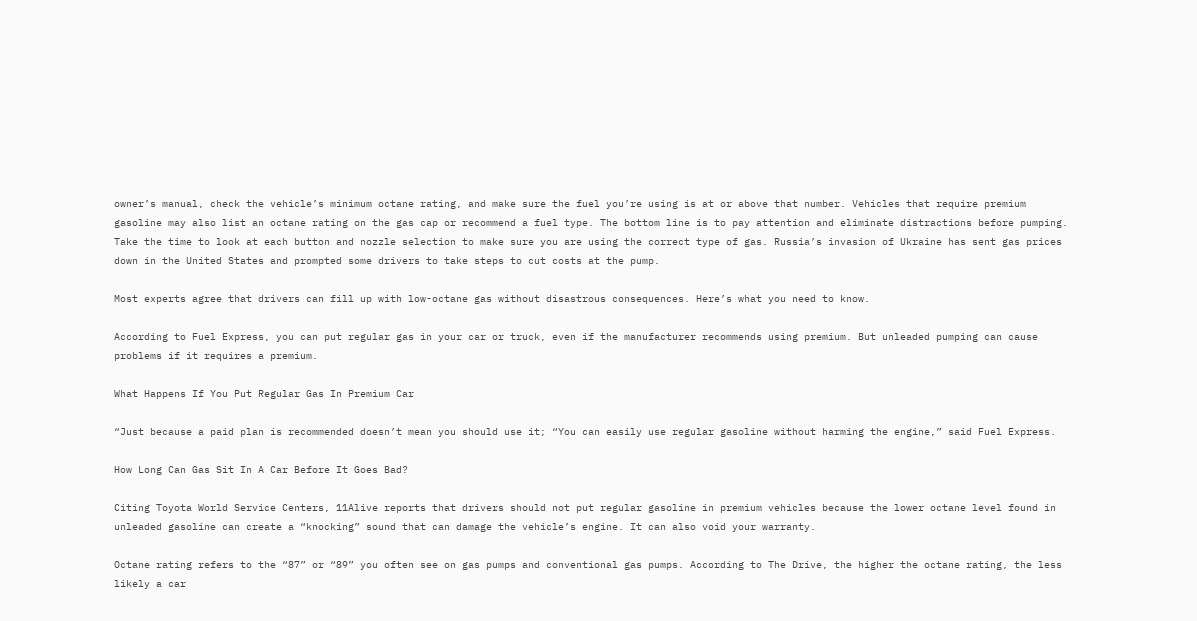owner’s manual, check the vehicle’s minimum octane rating, and make sure the fuel you’re using is at or above that number. Vehicles that require premium gasoline may also list an octane rating on the gas cap or recommend a fuel type. The bottom line is to pay attention and eliminate distractions before pumping. Take the time to look at each button and nozzle selection to make sure you are using the correct type of gas. Russia’s invasion of Ukraine has sent gas prices down in the United States and prompted some drivers to take steps to cut costs at the pump.

Most experts agree that drivers can fill up with low-octane gas without disastrous consequences. Here’s what you need to know.

According to Fuel Express, you can put regular gas in your car or truck, even if the manufacturer recommends using premium. But unleaded pumping can cause problems if it requires a premium.

What Happens If You Put Regular Gas In Premium Car

“Just because a paid plan is recommended doesn’t mean you should use it; “You can easily use regular gasoline without harming the engine,” said Fuel Express.

How Long Can Gas Sit In A Car Before It Goes Bad?

Citing Toyota World Service Centers, 11Alive reports that drivers should not put regular gasoline in premium vehicles because the lower octane level found in unleaded gasoline can create a “knocking” sound that can damage the vehicle’s engine. It can also void your warranty.

Octane rating refers to the “87” or “89” you often see on gas pumps and conventional gas pumps. According to The Drive, the higher the octane rating, the less likely a car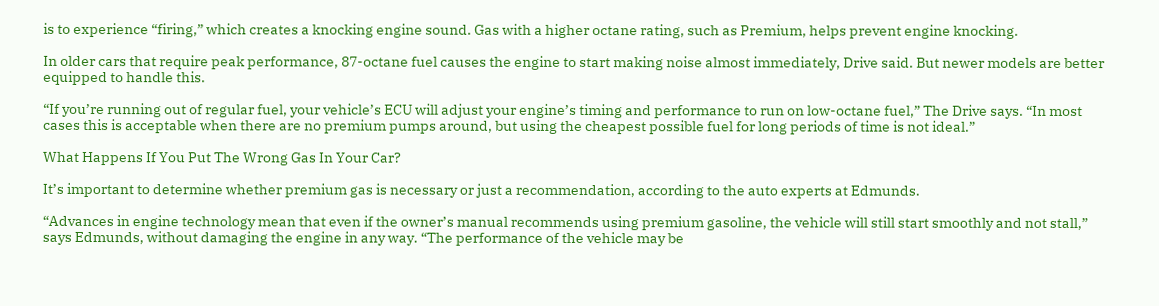is to experience “firing,” which creates a knocking engine sound. Gas with a higher octane rating, such as Premium, helps prevent engine knocking.

In older cars that require peak performance, 87-octane fuel causes the engine to start making noise almost immediately, Drive said. But newer models are better equipped to handle this.

“If you’re running out of regular fuel, your vehicle’s ECU will adjust your engine’s timing and performance to run on low-octane fuel,” The Drive says. “In most cases this is acceptable when there are no premium pumps around, but using the cheapest possible fuel for long periods of time is not ideal.”

What Happens If You Put The Wrong Gas In Your Car?

It’s important to determine whether premium gas is necessary or just a recommendation, according to the auto experts at Edmunds.

“Advances in engine technology mean that even if the owner’s manual recommends using premium gasoline, the vehicle will still start smoothly and not stall,” says Edmunds, without damaging the engine in any way. “The performance of the vehicle may be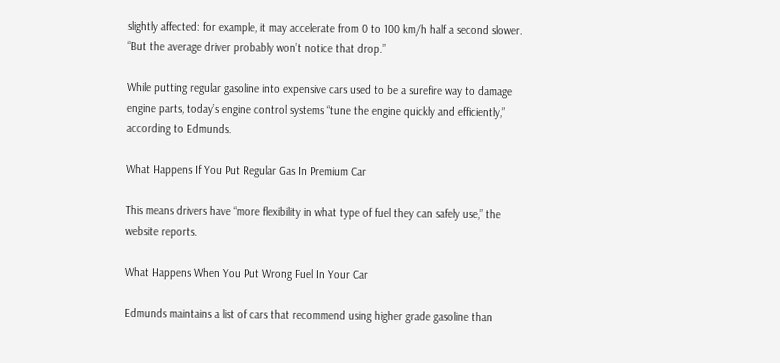slightly affected: for example, it may accelerate from 0 to 100 km/h half a second slower. “But the average driver probably won’t notice that drop.”

While putting regular gasoline into expensive cars used to be a surefire way to damage engine parts, today’s engine control systems “tune the engine quickly and efficiently,” according to Edmunds.

What Happens If You Put Regular Gas In Premium Car

This means drivers have “more flexibility in what type of fuel they can safely use,” the website reports.

What Happens When You Put Wrong Fuel In Your Car

Edmunds maintains a list of cars that recommend using higher grade gasoline than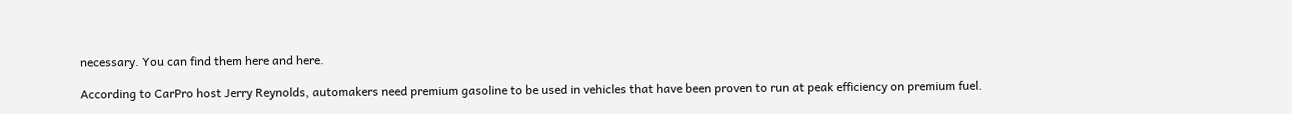necessary. You can find them here and here.

According to CarPro host Jerry Reynolds, automakers need premium gasoline to be used in vehicles that have been proven to run at peak efficiency on premium fuel.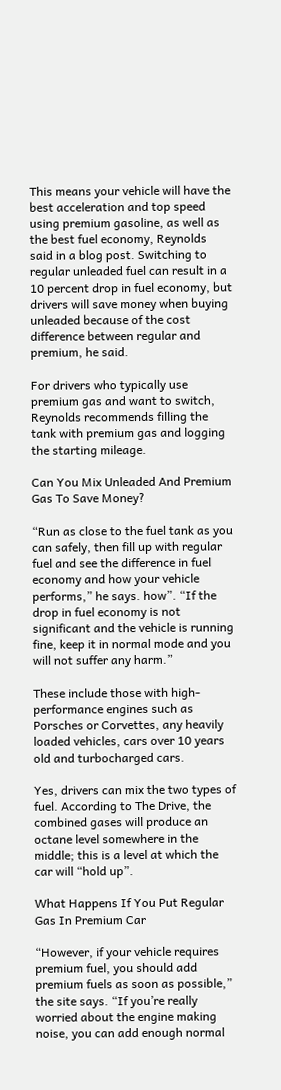This means your vehicle will have the best acceleration and top speed using premium gasoline, as well as the best fuel economy, Reynolds said in a blog post. Switching to regular unleaded fuel can result in a 10 percent drop in fuel economy, but drivers will save money when buying unleaded because of the cost difference between regular and premium, he said.

For drivers who typically use premium gas and want to switch, Reynolds recommends filling the tank with premium gas and logging the starting mileage.

Can You Mix Unleaded And Premium Gas To Save Money?

“Run as close to the fuel tank as you can safely, then fill up with regular fuel and see the difference in fuel economy and how your vehicle performs,” he says. how”. “If the drop in fuel economy is not significant and the vehicle is running fine, keep it in normal mode and you will not suffer any harm.”

These include those with high-performance engines such as Porsches or Corvettes, any heavily loaded vehicles, cars over 10 years old and turbocharged cars.

Yes, drivers can mix the two types of fuel. According to The Drive, the combined gases will produce an octane level somewhere in the middle; this is a level at which the car will “hold up”.

What Happens If You Put Regular Gas In Premium Car

“However, if your vehicle requires premium fuel, you should add premium fuels as soon as possible,” the site says. “If you’re really worried about the engine making noise, you can add enough normal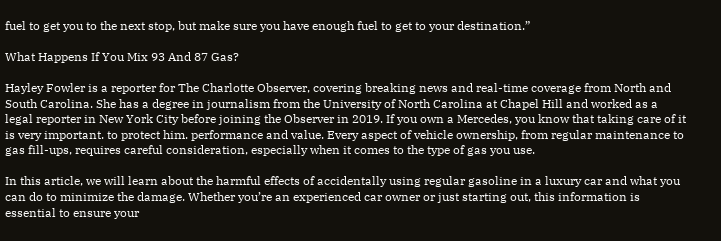fuel to get you to the next stop, but make sure you have enough fuel to get to your destination.”

What Happens If You Mix 93 And 87 Gas?

Hayley Fowler is a reporter for The Charlotte Observer, covering breaking news and real-time coverage from North and South Carolina. She has a degree in journalism from the University of North Carolina at Chapel Hill and worked as a legal reporter in New York City before joining the Observer in 2019. If you own a Mercedes, you know that taking care of it is very important. to protect him. performance and value. Every aspect of vehicle ownership, from regular maintenance to gas fill-ups, requires careful consideration, especially when it comes to the type of gas you use.

In this article, we will learn about the harmful effects of accidentally using regular gasoline in a luxury car and what you can do to minimize the damage. Whether you’re an experienced car owner or just starting out, this information is essential to ensure your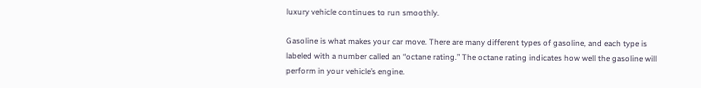luxury vehicle continues to run smoothly.

Gasoline is what makes your car move. There are many different types of gasoline, and each type is labeled with a number called an “octane rating.” The octane rating indicates how well the gasoline will perform in your vehicle’s engine.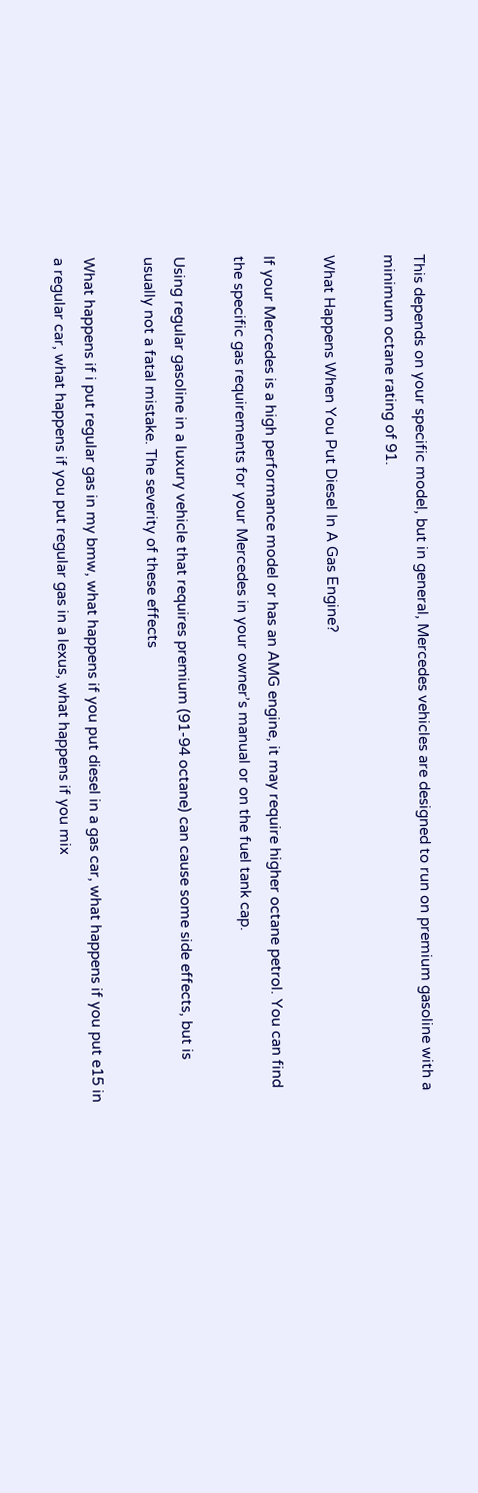This depends on your specific model, but in general, Mercedes vehicles are designed to run on premium gasoline with a minimum octane rating of 91.

What Happens When You Put Diesel In A Gas Engine?

If your Mercedes is a high performance model or has an AMG engine, it may require higher octane petrol. You can find the specific gas requirements for your Mercedes in your owner’s manual or on the fuel tank cap.

Using regular gasoline in a luxury vehicle that requires premium (91-94 octane) can cause some side effects, but is usually not a fatal mistake. The severity of these effects

What happens if i put regular gas in my bmw, what happens if you put diesel in a gas car, what happens if you put e15 in a regular car, what happens if you put regular gas in a lexus, what happens if you mix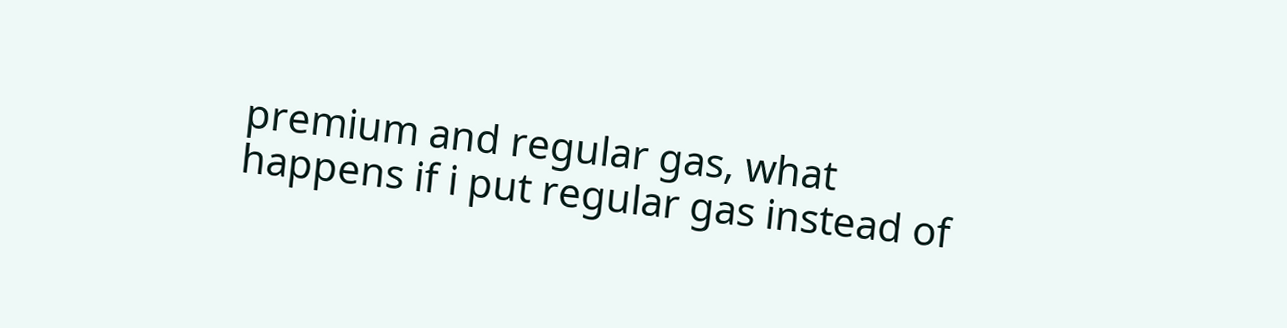premium and regular gas, what happens if i put regular gas instead of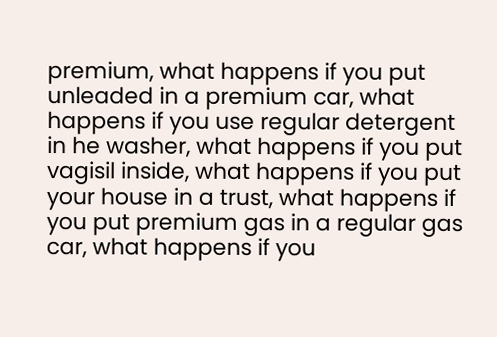premium, what happens if you put unleaded in a premium car, what happens if you use regular detergent in he washer, what happens if you put vagisil inside, what happens if you put your house in a trust, what happens if you put premium gas in a regular gas car, what happens if you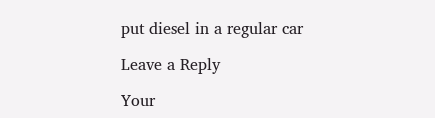put diesel in a regular car

Leave a Reply

Your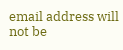email address will not be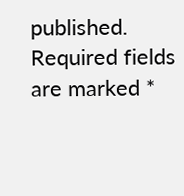published. Required fields are marked *